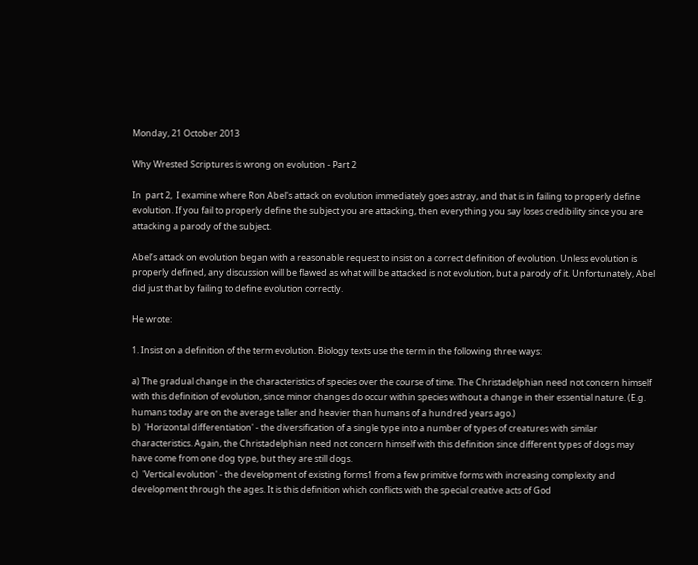Monday, 21 October 2013

Why Wrested Scriptures is wrong on evolution - Part 2

In  part 2,  I examine where Ron Abel's attack on evolution immediately goes astray, and that is in failing to properly define evolution. If you fail to properly define the subject you are attacking, then everything you say loses credibility since you are attacking a parody of the subject.

Abel’s attack on evolution began with a reasonable request to insist on a correct definition of evolution. Unless evolution is properly defined, any discussion will be flawed as what will be attacked is not evolution, but a parody of it. Unfortunately, Abel did just that by failing to define evolution correctly.

He wrote:

1. Insist on a definition of the term evolution. Biology texts use the term in the following three ways:

a) The gradual change in the characteristics of species over the course of time. The Christadelphian need not concern himself with this definition of evolution, since minor changes do occur within species without a change in their essential nature. (E.g. humans today are on the average taller and heavier than humans of a hundred years ago.)
b)  'Horizontal differentiation' - the diversification of a single type into a number of types of creatures with similar characteristics. Again, the Christadelphian need not concern himself with this definition since different types of dogs may have come from one dog type, but they are still dogs.
c)  'Vertical evolution' - the development of existing forms1 from a few primitive forms with increasing complexity and development through the ages. It is this definition which conflicts with the special creative acts of God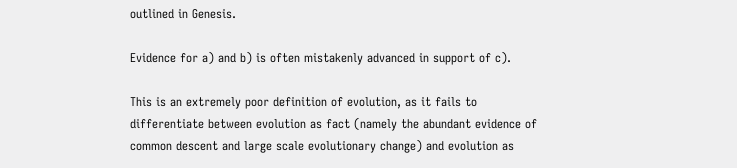outlined in Genesis.

Evidence for a) and b) is often mistakenly advanced in support of c).

This is an extremely poor definition of evolution, as it fails to differentiate between evolution as fact (namely the abundant evidence of common descent and large scale evolutionary change) and evolution as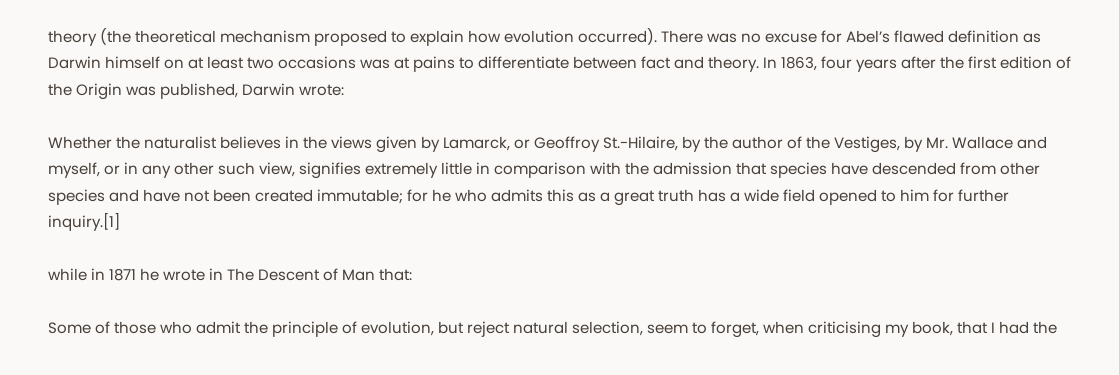theory (the theoretical mechanism proposed to explain how evolution occurred). There was no excuse for Abel’s flawed definition as Darwin himself on at least two occasions was at pains to differentiate between fact and theory. In 1863, four years after the first edition of the Origin was published, Darwin wrote:

Whether the naturalist believes in the views given by Lamarck, or Geoffroy St.-Hilaire, by the author of the Vestiges, by Mr. Wallace and myself, or in any other such view, signifies extremely little in comparison with the admission that species have descended from other species and have not been created immutable; for he who admits this as a great truth has a wide field opened to him for further inquiry.[1]

while in 1871 he wrote in The Descent of Man that:

Some of those who admit the principle of evolution, but reject natural selection, seem to forget, when criticising my book, that I had the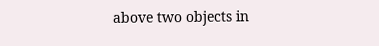above two objects in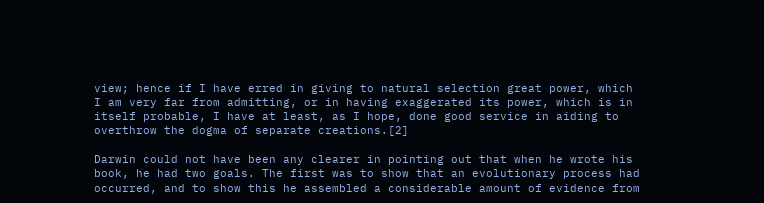view; hence if I have erred in giving to natural selection great power, which I am very far from admitting, or in having exaggerated its power, which is in itself probable, I have at least, as I hope, done good service in aiding to overthrow the dogma of separate creations.[2]

Darwin could not have been any clearer in pointing out that when he wrote his book, he had two goals. The first was to show that an evolutionary process had occurred, and to show this he assembled a considerable amount of evidence from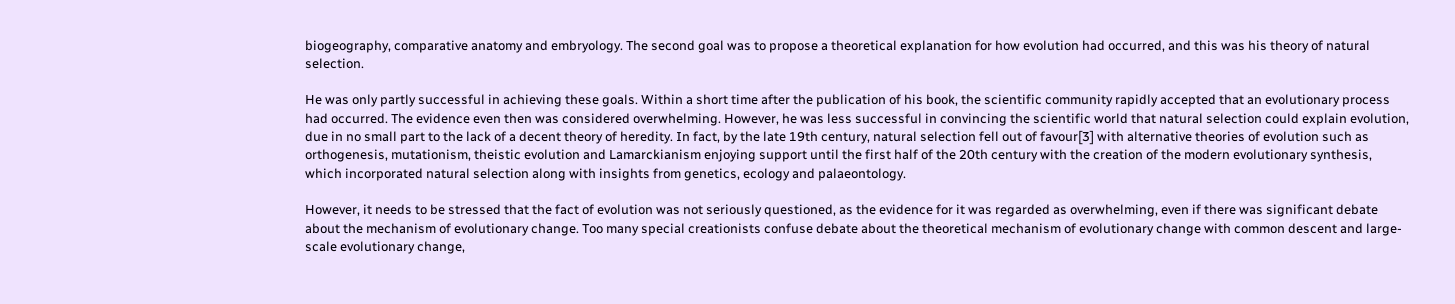biogeography, comparative anatomy and embryology. The second goal was to propose a theoretical explanation for how evolution had occurred, and this was his theory of natural selection.

He was only partly successful in achieving these goals. Within a short time after the publication of his book, the scientific community rapidly accepted that an evolutionary process had occurred. The evidence even then was considered overwhelming. However, he was less successful in convincing the scientific world that natural selection could explain evolution, due in no small part to the lack of a decent theory of heredity. In fact, by the late 19th century, natural selection fell out of favour[3] with alternative theories of evolution such as orthogenesis, mutationism, theistic evolution and Lamarckianism enjoying support until the first half of the 20th century with the creation of the modern evolutionary synthesis, which incorporated natural selection along with insights from genetics, ecology and palaeontology.

However, it needs to be stressed that the fact of evolution was not seriously questioned, as the evidence for it was regarded as overwhelming, even if there was significant debate about the mechanism of evolutionary change. Too many special creationists confuse debate about the theoretical mechanism of evolutionary change with common descent and large-scale evolutionary change,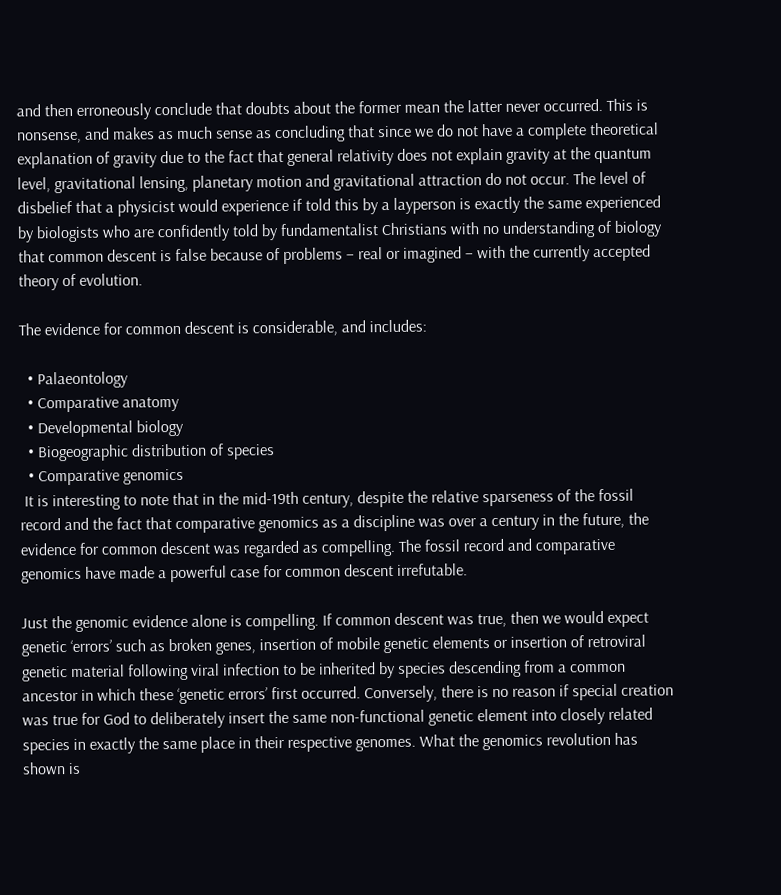and then erroneously conclude that doubts about the former mean the latter never occurred. This is nonsense, and makes as much sense as concluding that since we do not have a complete theoretical explanation of gravity due to the fact that general relativity does not explain gravity at the quantum level, gravitational lensing, planetary motion and gravitational attraction do not occur. The level of disbelief that a physicist would experience if told this by a layperson is exactly the same experienced by biologists who are confidently told by fundamentalist Christians with no understanding of biology that common descent is false because of problems – real or imagined – with the currently accepted theory of evolution.

The evidence for common descent is considerable, and includes:

  • Palaeontology
  • Comparative anatomy
  • Developmental biology
  • Biogeographic distribution of species
  • Comparative genomics
 It is interesting to note that in the mid-19th century, despite the relative sparseness of the fossil record and the fact that comparative genomics as a discipline was over a century in the future, the evidence for common descent was regarded as compelling. The fossil record and comparative genomics have made a powerful case for common descent irrefutable.

Just the genomic evidence alone is compelling. If common descent was true, then we would expect genetic ‘errors’ such as broken genes, insertion of mobile genetic elements or insertion of retroviral genetic material following viral infection to be inherited by species descending from a common ancestor in which these ‘genetic errors’ first occurred. Conversely, there is no reason if special creation was true for God to deliberately insert the same non-functional genetic element into closely related species in exactly the same place in their respective genomes. What the genomics revolution has shown is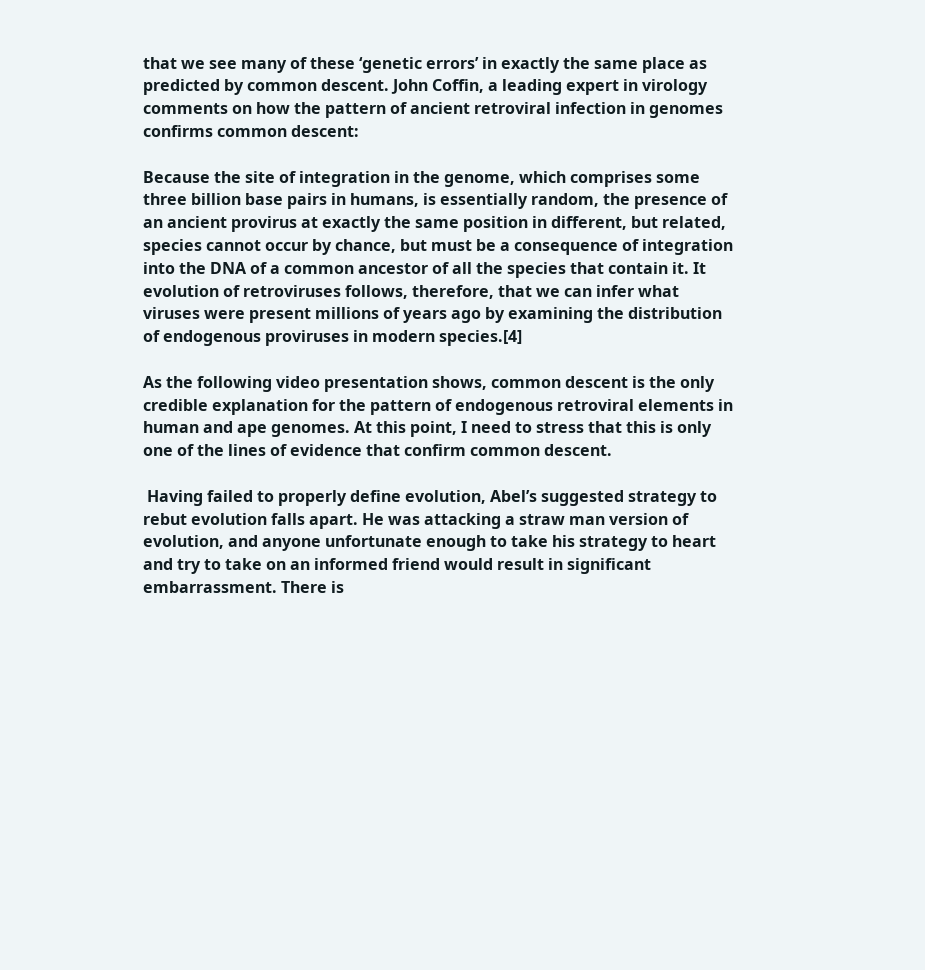that we see many of these ‘genetic errors’ in exactly the same place as predicted by common descent. John Coffin, a leading expert in virology comments on how the pattern of ancient retroviral infection in genomes confirms common descent:

Because the site of integration in the genome, which comprises some three billion base pairs in humans, is essentially random, the presence of an ancient provirus at exactly the same position in different, but related, species cannot occur by chance, but must be a consequence of integration into the DNA of a common ancestor of all the species that contain it. It evolution of retroviruses follows, therefore, that we can infer what viruses were present millions of years ago by examining the distribution of endogenous proviruses in modern species.[4]

As the following video presentation shows, common descent is the only credible explanation for the pattern of endogenous retroviral elements in human and ape genomes. At this point, I need to stress that this is only one of the lines of evidence that confirm common descent.

 Having failed to properly define evolution, Abel’s suggested strategy to rebut evolution falls apart. He was attacking a straw man version of evolution, and anyone unfortunate enough to take his strategy to heart and try to take on an informed friend would result in significant embarrassment. There is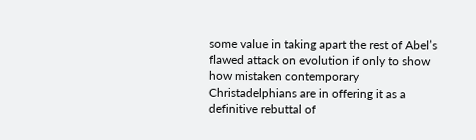some value in taking apart the rest of Abel’s flawed attack on evolution if only to show how mistaken contemporary Christadelphians are in offering it as a definitive rebuttal of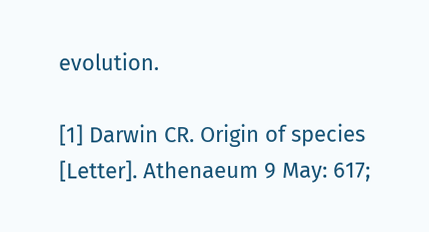evolution.

[1] Darwin CR. Origin of species [Letter]. Athenaeum 9 May: 617;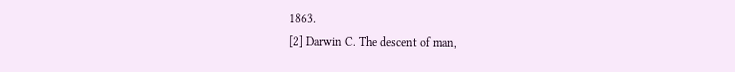1863.
[2] Darwin C. The descent of man,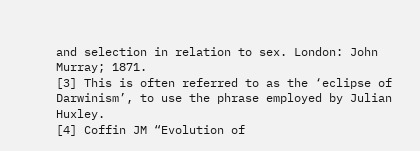and selection in relation to sex. London: John Murray; 1871.
[3] This is often referred to as the ‘eclipse of Darwinism’, to use the phrase employed by Julian Huxley.
[4] Coffin JM “Evolution of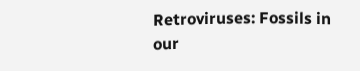Retroviruses: Fossils in our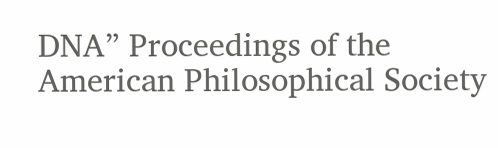DNA” Proceedings of the American Philosophical Society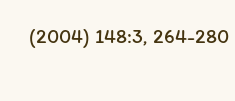(2004) 148:3, 264-280